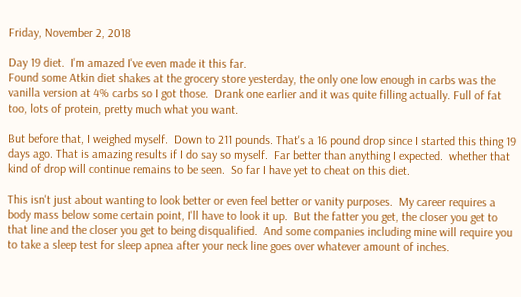Friday, November 2, 2018

Day 19 diet.  I'm amazed I've even made it this far.
Found some Atkin diet shakes at the grocery store yesterday, the only one low enough in carbs was the vanilla version at 4% carbs so I got those.  Drank one earlier and it was quite filling actually. Full of fat too, lots of protein, pretty much what you want.

But before that, I weighed myself.  Down to 211 pounds. That's a 16 pound drop since I started this thing 19 days ago. That is amazing results if I do say so myself.  Far better than anything I expected.  whether that kind of drop will continue remains to be seen.  So far I have yet to cheat on this diet.

This isn't just about wanting to look better or even feel better or vanity purposes.  My career requires a body mass below some certain point, I'll have to look it up.  But the fatter you get, the closer you get to that line and the closer you get to being disqualified.  And some companies including mine will require you to take a sleep test for sleep apnea after your neck line goes over whatever amount of inches.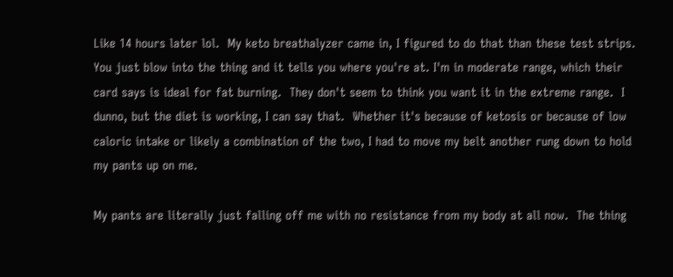Like 14 hours later lol.  My keto breathalyzer came in, I figured to do that than these test strips.  You just blow into the thing and it tells you where you're at. I'm in moderate range, which their card says is ideal for fat burning.  They don't seem to think you want it in the extreme range.  I dunno, but the diet is working, I can say that.  Whether it's because of ketosis or because of low caloric intake or likely a combination of the two, I had to move my belt another rung down to hold my pants up on me.

My pants are literally just falling off me with no resistance from my body at all now.  The thing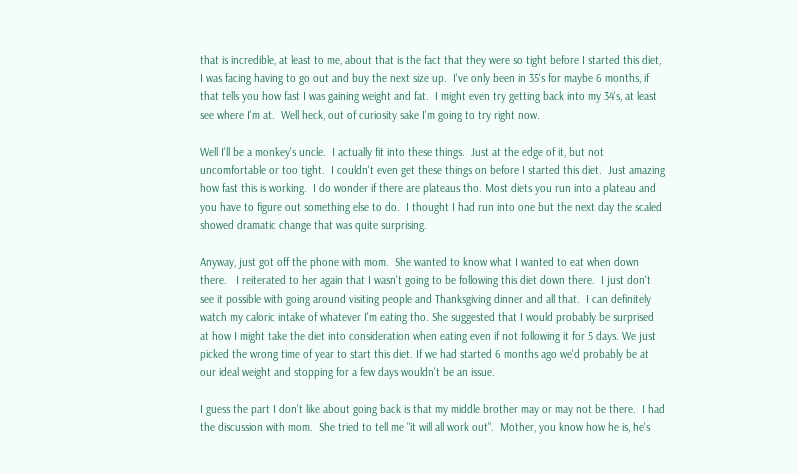that is incredible, at least to me, about that is the fact that they were so tight before I started this diet, I was facing having to go out and buy the next size up.  I've only been in 35's for maybe 6 months, if that tells you how fast I was gaining weight and fat.  I might even try getting back into my 34's, at least see where I'm at.  Well heck, out of curiosity sake I'm going to try right now.

Well I'll be a monkey's uncle.  I actually fit into these things.  Just at the edge of it, but not uncomfortable or too tight.  I couldn't even get these things on before I started this diet.  Just amazing how fast this is working.  I do wonder if there are plateaus tho. Most diets you run into a plateau and you have to figure out something else to do.  I thought I had run into one but the next day the scaled showed dramatic change that was quite surprising.

Anyway, just got off the phone with mom.  She wanted to know what I wanted to eat when down there.   I reiterated to her again that I wasn't going to be following this diet down there.  I just don't see it possible with going around visiting people and Thanksgiving dinner and all that.  I can definitely watch my caloric intake of whatever I'm eating tho. She suggested that I would probably be surprised at how I might take the diet into consideration when eating even if not following it for 5 days. We just picked the wrong time of year to start this diet. If we had started 6 months ago we'd probably be at our ideal weight and stopping for a few days wouldn't be an issue.

I guess the part I don't like about going back is that my middle brother may or may not be there.  I had the discussion with mom.  She tried to tell me "it will all work out".  Mother, you know how he is, he's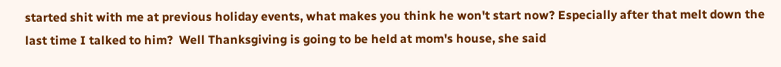started shit with me at previous holiday events, what makes you think he won't start now? Especially after that melt down the last time I talked to him?  Well Thanksgiving is going to be held at mom's house, she said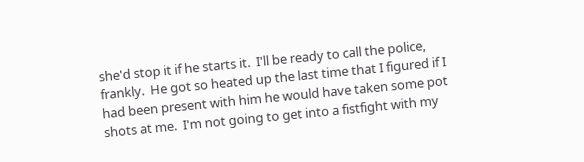she'd stop it if he starts it.  I'll be ready to call the police, frankly.  He got so heated up the last time that I figured if I had been present with him he would have taken some pot shots at me.  I'm not going to get into a fistfight with my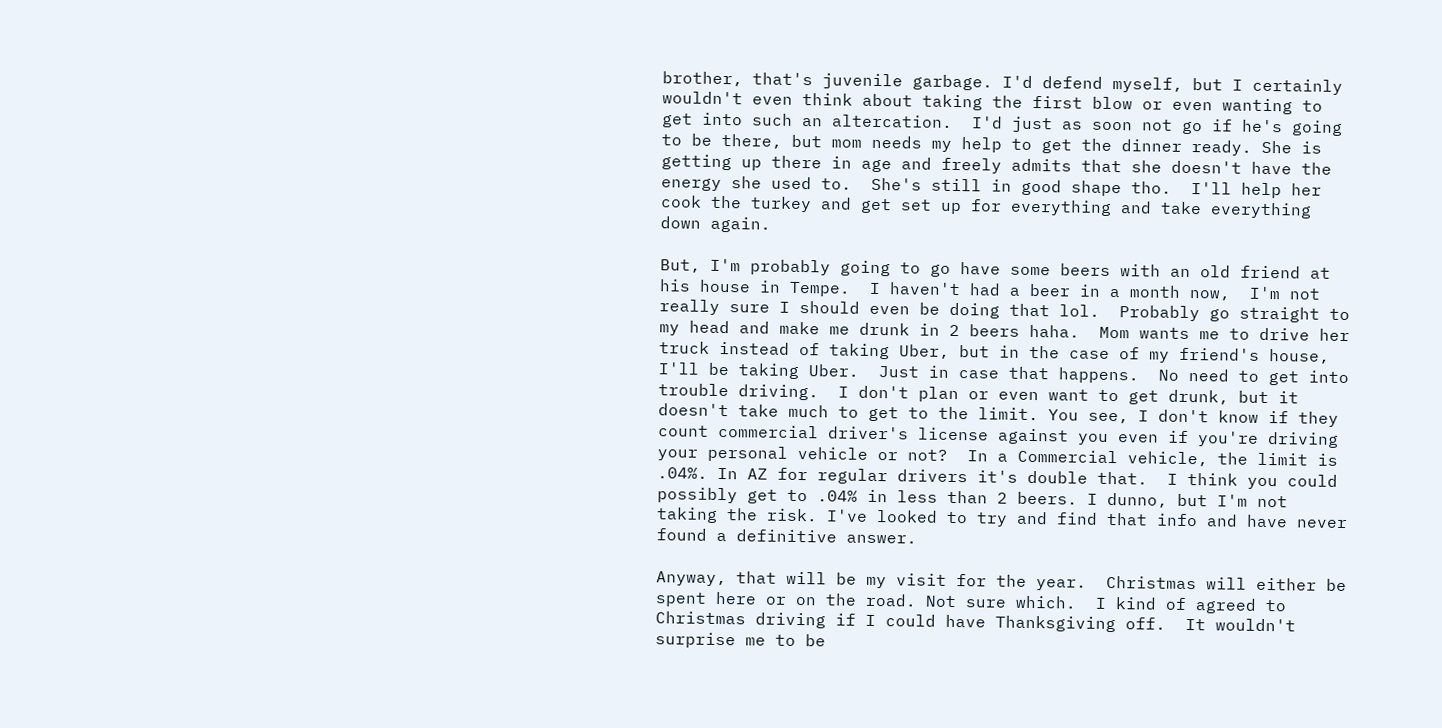brother, that's juvenile garbage. I'd defend myself, but I certainly wouldn't even think about taking the first blow or even wanting to get into such an altercation.  I'd just as soon not go if he's going to be there, but mom needs my help to get the dinner ready. She is getting up there in age and freely admits that she doesn't have the energy she used to.  She's still in good shape tho.  I'll help her cook the turkey and get set up for everything and take everything down again.

But, I'm probably going to go have some beers with an old friend at his house in Tempe.  I haven't had a beer in a month now,  I'm not really sure I should even be doing that lol.  Probably go straight to my head and make me drunk in 2 beers haha.  Mom wants me to drive her truck instead of taking Uber, but in the case of my friend's house, I'll be taking Uber.  Just in case that happens.  No need to get into trouble driving.  I don't plan or even want to get drunk, but it doesn't take much to get to the limit. You see, I don't know if they count commercial driver's license against you even if you're driving your personal vehicle or not?  In a Commercial vehicle, the limit is .04%. In AZ for regular drivers it's double that.  I think you could possibly get to .04% in less than 2 beers. I dunno, but I'm not taking the risk. I've looked to try and find that info and have never found a definitive answer.

Anyway, that will be my visit for the year.  Christmas will either be spent here or on the road. Not sure which.  I kind of agreed to Christmas driving if I could have Thanksgiving off.  It wouldn't surprise me to be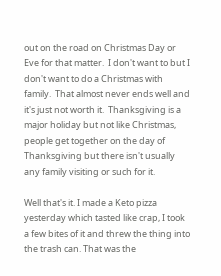out on the road on Christmas Day or Eve for that matter.  I don't want to but I don't want to do a Christmas with family.  That almost never ends well and it's just not worth it.  Thanksgiving is a major holiday but not like Christmas, people get together on the day of Thanksgiving but there isn't usually any family visiting or such for it.

Well that's it. I made a Keto pizza yesterday which tasted like crap, I took a few bites of it and threw the thing into the trash can. That was the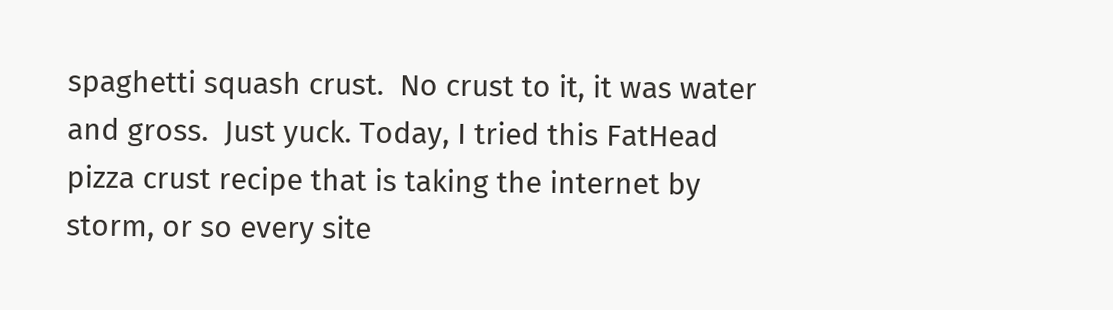spaghetti squash crust.  No crust to it, it was water and gross.  Just yuck. Today, I tried this FatHead pizza crust recipe that is taking the internet by storm, or so every site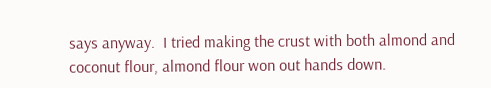says anyway.  I tried making the crust with both almond and coconut flour, almond flour won out hands down.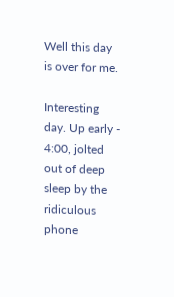Well this day is over for me.

Interesting day. Up early - 4:00, jolted out of deep sleep by the ridiculous phone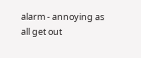alarm - annoying as all get out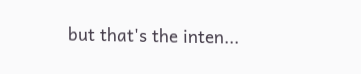but that's the inten...